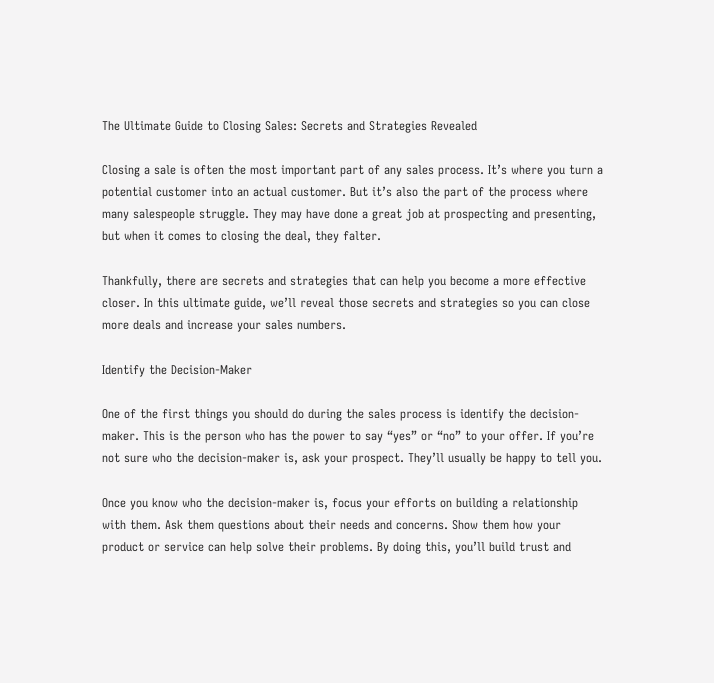The Ultimate Guide to Closing Sales: Secrets and Strategies Revealed

Closing a sale is often the most important part of any sales process. It’s where you turn a potential customer into an actual customer. But it’s also the part of the process where many salespeople struggle. They may have done a great job at prospecting and presenting, but when it comes to closing the deal, they falter.

Thankfully, there are secrets and strategies that can help you become a more effective closer. In this ultimate guide, we’ll reveal those secrets and strategies so you can close more deals and increase your sales numbers.

Identify the Decision-Maker

One of the first things you should do during the sales process is identify the decision-maker. This is the person who has the power to say “yes” or “no” to your offer. If you’re not sure who the decision-maker is, ask your prospect. They’ll usually be happy to tell you.

Once you know who the decision-maker is, focus your efforts on building a relationship with them. Ask them questions about their needs and concerns. Show them how your product or service can help solve their problems. By doing this, you’ll build trust and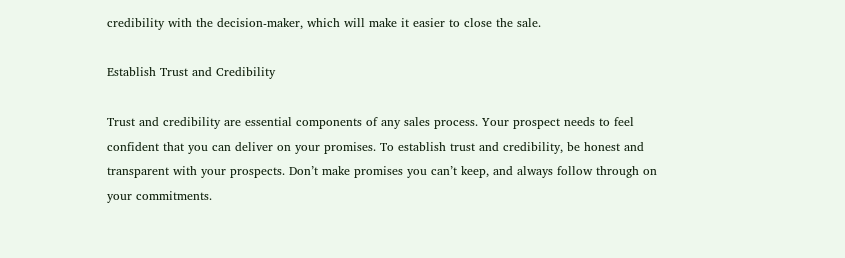credibility with the decision-maker, which will make it easier to close the sale.

Establish Trust and Credibility

Trust and credibility are essential components of any sales process. Your prospect needs to feel confident that you can deliver on your promises. To establish trust and credibility, be honest and transparent with your prospects. Don’t make promises you can’t keep, and always follow through on your commitments.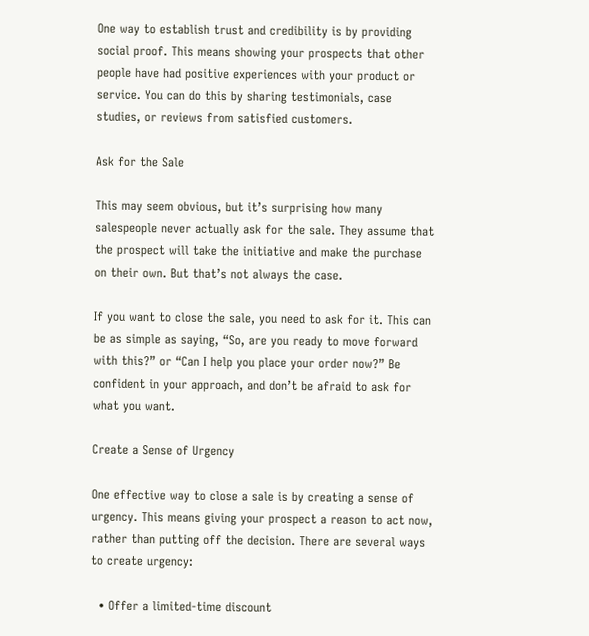One way to establish trust and credibility is by providing social proof. This means showing your prospects that other people have had positive experiences with your product or service. You can do this by sharing testimonials, case studies, or reviews from satisfied customers.

Ask for the Sale

This may seem obvious, but it’s surprising how many salespeople never actually ask for the sale. They assume that the prospect will take the initiative and make the purchase on their own. But that’s not always the case.

If you want to close the sale, you need to ask for it. This can be as simple as saying, “So, are you ready to move forward with this?” or “Can I help you place your order now?” Be confident in your approach, and don’t be afraid to ask for what you want.

Create a Sense of Urgency

One effective way to close a sale is by creating a sense of urgency. This means giving your prospect a reason to act now, rather than putting off the decision. There are several ways to create urgency:

  • Offer a limited-time discount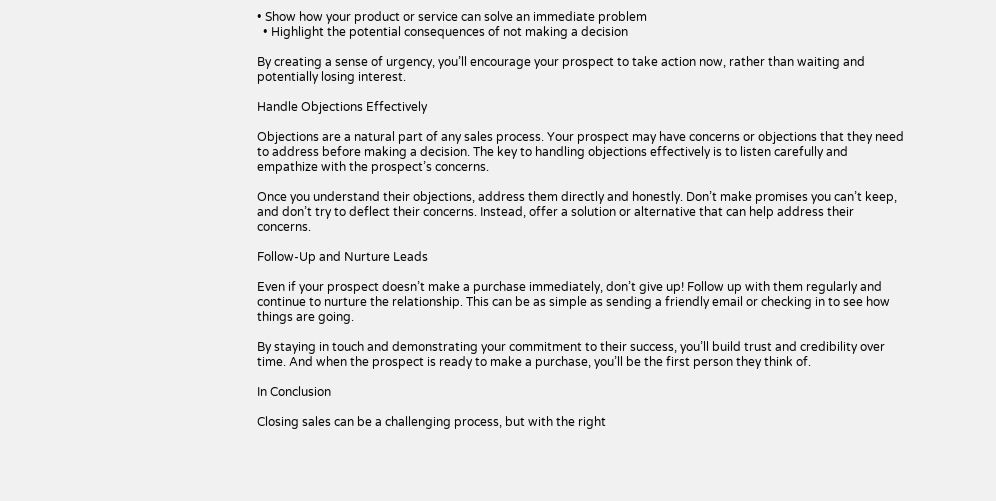• Show how your product or service can solve an immediate problem
  • Highlight the potential consequences of not making a decision

By creating a sense of urgency, you’ll encourage your prospect to take action now, rather than waiting and potentially losing interest.

Handle Objections Effectively

Objections are a natural part of any sales process. Your prospect may have concerns or objections that they need to address before making a decision. The key to handling objections effectively is to listen carefully and empathize with the prospect’s concerns.

Once you understand their objections, address them directly and honestly. Don’t make promises you can’t keep, and don’t try to deflect their concerns. Instead, offer a solution or alternative that can help address their concerns.

Follow-Up and Nurture Leads

Even if your prospect doesn’t make a purchase immediately, don’t give up! Follow up with them regularly and continue to nurture the relationship. This can be as simple as sending a friendly email or checking in to see how things are going.

By staying in touch and demonstrating your commitment to their success, you’ll build trust and credibility over time. And when the prospect is ready to make a purchase, you’ll be the first person they think of.

In Conclusion

Closing sales can be a challenging process, but with the right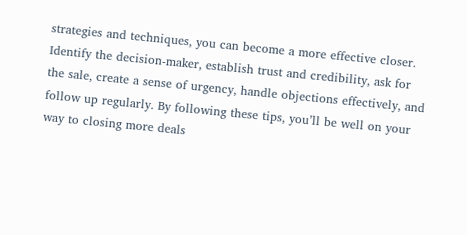strategies and techniques, you can become a more effective closer. Identify the decision-maker, establish trust and credibility, ask for the sale, create a sense of urgency, handle objections effectively, and follow up regularly. By following these tips, you’ll be well on your way to closing more deals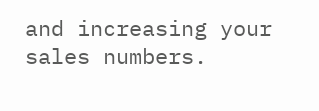and increasing your sales numbers.